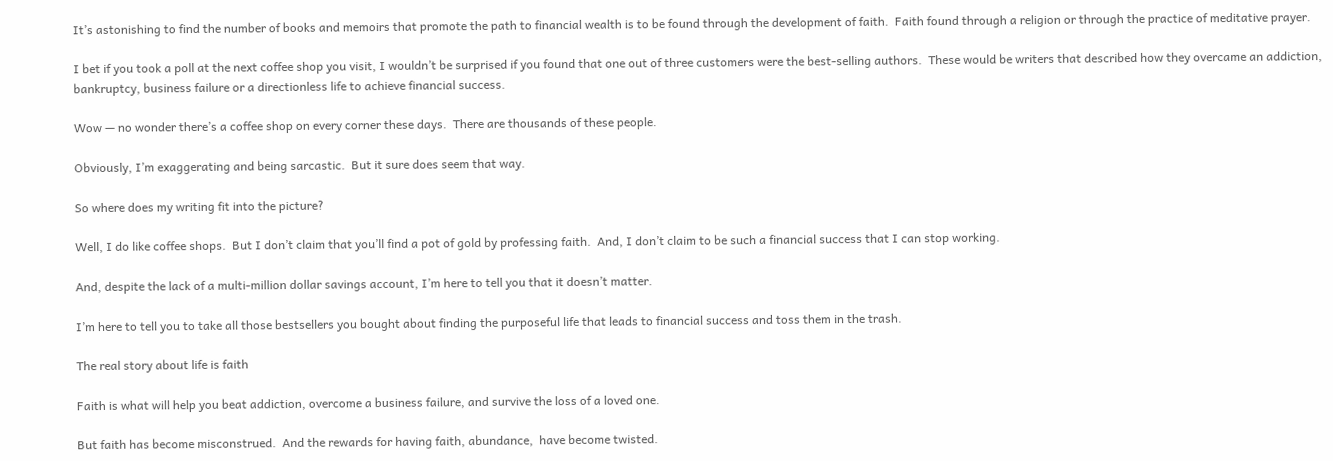It’s astonishing to find the number of books and memoirs that promote the path to financial wealth is to be found through the development of faith.  Faith found through a religion or through the practice of meditative prayer.

I bet if you took a poll at the next coffee shop you visit, I wouldn’t be surprised if you found that one out of three customers were the best-selling authors.  These would be writers that described how they overcame an addiction, bankruptcy, business failure or a directionless life to achieve financial success.

Wow — no wonder there’s a coffee shop on every corner these days.  There are thousands of these people.

Obviously, I’m exaggerating and being sarcastic.  But it sure does seem that way.

So where does my writing fit into the picture?

Well, I do like coffee shops.  But I don’t claim that you’ll find a pot of gold by professing faith.  And, I don’t claim to be such a financial success that I can stop working.

And, despite the lack of a multi-million dollar savings account, I’m here to tell you that it doesn’t matter.

I’m here to tell you to take all those bestsellers you bought about finding the purposeful life that leads to financial success and toss them in the trash.

The real story about life is faith

Faith is what will help you beat addiction, overcome a business failure, and survive the loss of a loved one.

But faith has become misconstrued.  And the rewards for having faith, abundance,  have become twisted.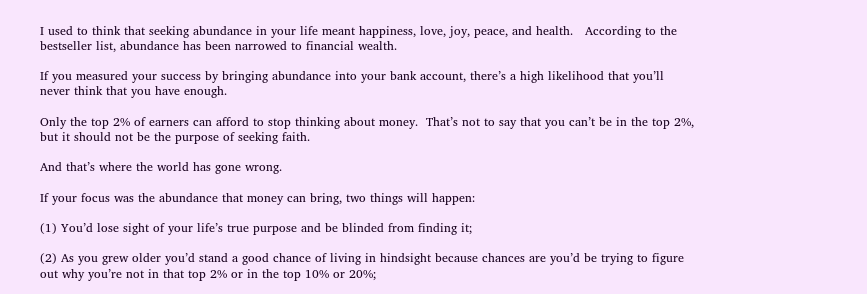I used to think that seeking abundance in your life meant happiness, love, joy, peace, and health.   According to the bestseller list, abundance has been narrowed to financial wealth.

If you measured your success by bringing abundance into your bank account, there’s a high likelihood that you’ll never think that you have enough.

Only the top 2% of earners can afford to stop thinking about money.  That’s not to say that you can’t be in the top 2%, but it should not be the purpose of seeking faith.

And that’s where the world has gone wrong.

If your focus was the abundance that money can bring, two things will happen:

(1) You’d lose sight of your life’s true purpose and be blinded from finding it;

(2) As you grew older you’d stand a good chance of living in hindsight because chances are you’d be trying to figure out why you’re not in that top 2% or in the top 10% or 20%;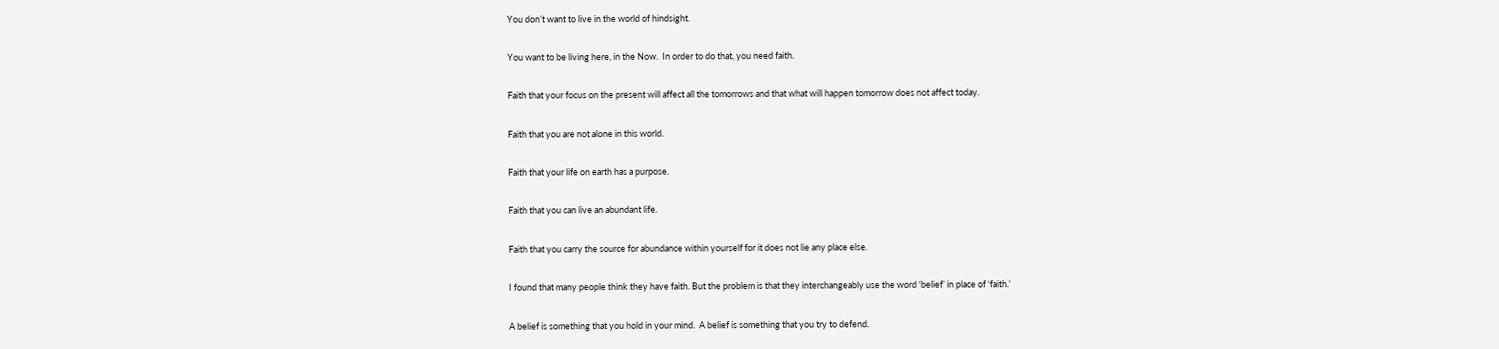You don’t want to live in the world of hindsight.

You want to be living here, in the Now.  In order to do that, you need faith.

Faith that your focus on the present will affect all the tomorrows and that what will happen tomorrow does not affect today.

Faith that you are not alone in this world.

Faith that your life on earth has a purpose.

Faith that you can live an abundant life.

Faith that you carry the source for abundance within yourself for it does not lie any place else.

I found that many people think they have faith. But the problem is that they interchangeably use the word ‘belief’ in place of ‘faith.’

A belief is something that you hold in your mind.  A belief is something that you try to defend.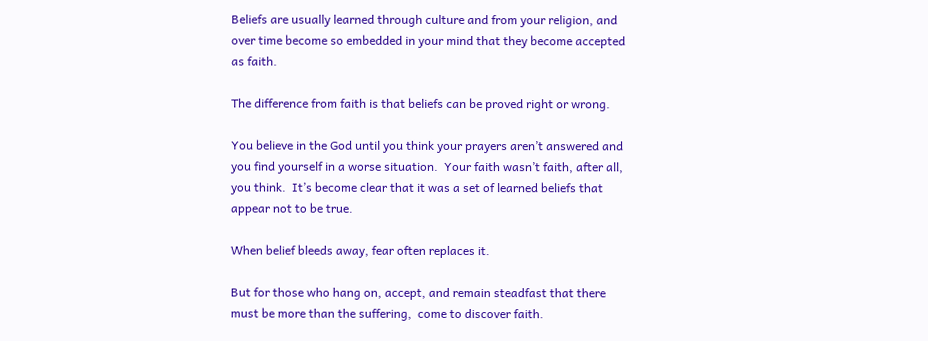Beliefs are usually learned through culture and from your religion, and over time become so embedded in your mind that they become accepted as faith.

The difference from faith is that beliefs can be proved right or wrong.

You believe in the God until you think your prayers aren’t answered and you find yourself in a worse situation.  Your faith wasn’t faith, after all, you think.  It’s become clear that it was a set of learned beliefs that appear not to be true.

When belief bleeds away, fear often replaces it.

But for those who hang on, accept, and remain steadfast that there must be more than the suffering,  come to discover faith.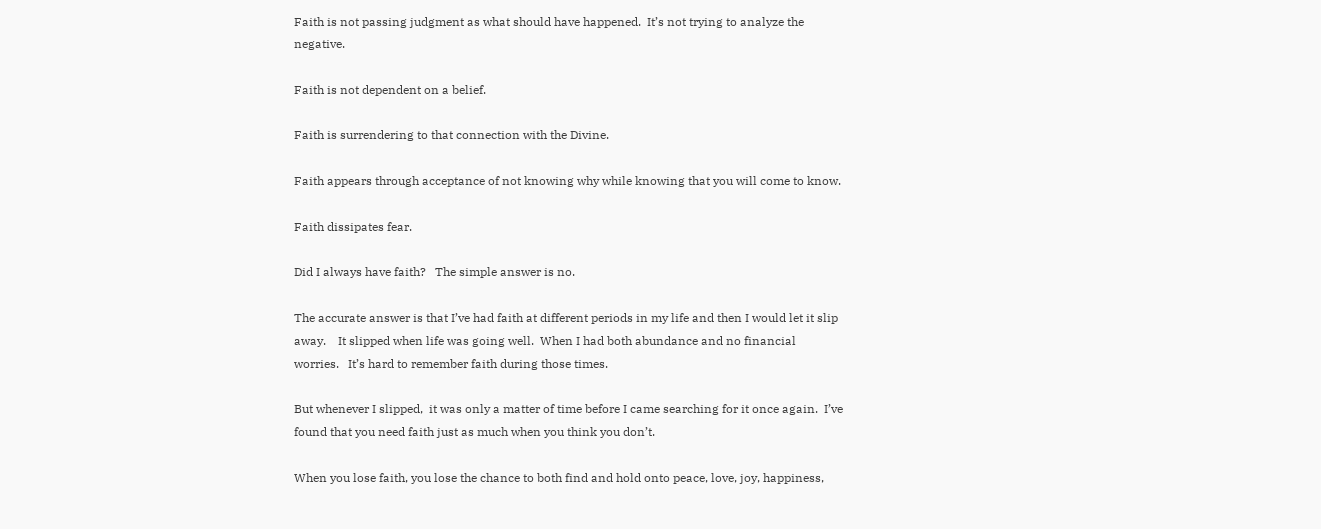Faith is not passing judgment as what should have happened.  It’s not trying to analyze the negative.

Faith is not dependent on a belief.

Faith is surrendering to that connection with the Divine.

Faith appears through acceptance of not knowing why while knowing that you will come to know.

Faith dissipates fear.

Did I always have faith?   The simple answer is no.

The accurate answer is that I’ve had faith at different periods in my life and then I would let it slip away.    It slipped when life was going well.  When I had both abundance and no financial worries.   It’s hard to remember faith during those times.

But whenever I slipped,  it was only a matter of time before I came searching for it once again.  I’ve found that you need faith just as much when you think you don’t.

When you lose faith, you lose the chance to both find and hold onto peace, love, joy, happiness,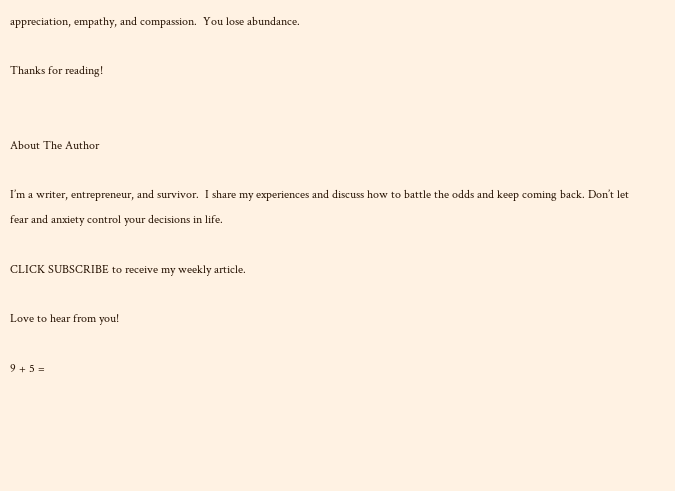appreciation, empathy, and compassion.  You lose abundance.

Thanks for reading!


About The Author

I’m a writer, entrepreneur, and survivor.  I share my experiences and discuss how to battle the odds and keep coming back. Don’t let fear and anxiety control your decisions in life.

CLICK SUBSCRIBE to receive my weekly article.

Love to hear from you!

9 + 5 =